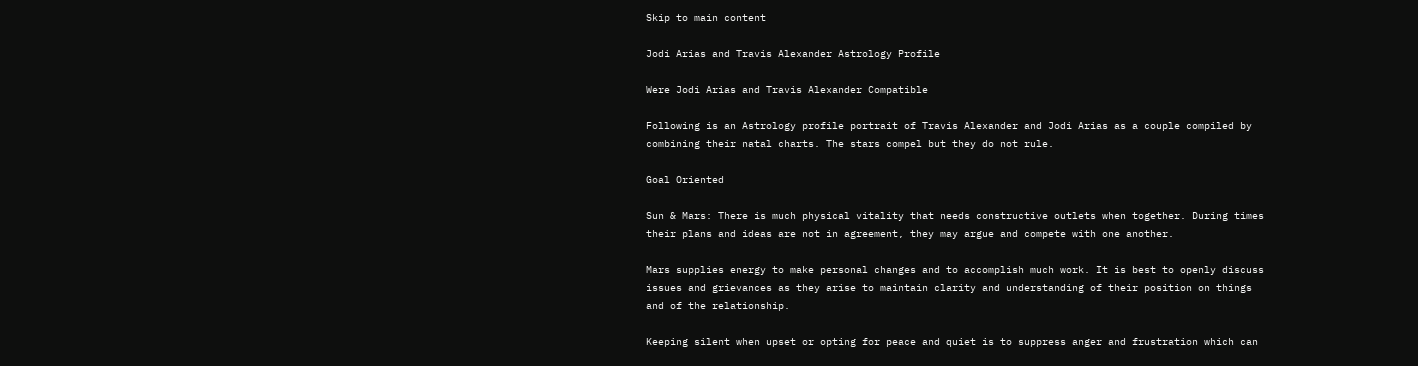Skip to main content

Jodi Arias and Travis Alexander Astrology Profile

Were Jodi Arias and Travis Alexander Compatible

Following is an Astrology profile portrait of Travis Alexander and Jodi Arias as a couple compiled by combining their natal charts. The stars compel but they do not rule.

Goal Oriented

Sun & Mars: There is much physical vitality that needs constructive outlets when together. During times their plans and ideas are not in agreement, they may argue and compete with one another.

Mars supplies energy to make personal changes and to accomplish much work. It is best to openly discuss issues and grievances as they arise to maintain clarity and understanding of their position on things and of the relationship.

Keeping silent when upset or opting for peace and quiet is to suppress anger and frustration which can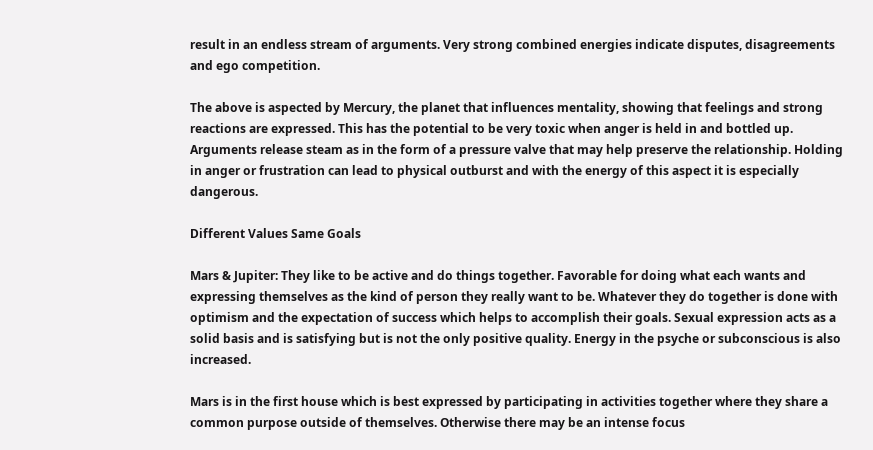result in an endless stream of arguments. Very strong combined energies indicate disputes, disagreements and ego competition.

The above is aspected by Mercury, the planet that influences mentality, showing that feelings and strong reactions are expressed. This has the potential to be very toxic when anger is held in and bottled up. Arguments release steam as in the form of a pressure valve that may help preserve the relationship. Holding in anger or frustration can lead to physical outburst and with the energy of this aspect it is especially dangerous.

Different Values Same Goals

Mars & Jupiter: They like to be active and do things together. Favorable for doing what each wants and expressing themselves as the kind of person they really want to be. Whatever they do together is done with optimism and the expectation of success which helps to accomplish their goals. Sexual expression acts as a solid basis and is satisfying but is not the only positive quality. Energy in the psyche or subconscious is also increased.

Mars is in the first house which is best expressed by participating in activities together where they share a common purpose outside of themselves. Otherwise there may be an intense focus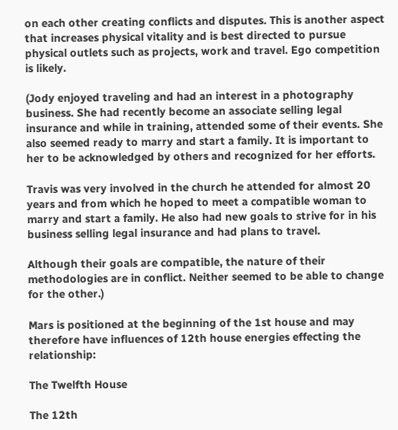on each other creating conflicts and disputes. This is another aspect that increases physical vitality and is best directed to pursue physical outlets such as projects, work and travel. Ego competition is likely.

(Jody enjoyed traveling and had an interest in a photography business. She had recently become an associate selling legal insurance and while in training, attended some of their events. She also seemed ready to marry and start a family. It is important to her to be acknowledged by others and recognized for her efforts.

Travis was very involved in the church he attended for almost 20 years and from which he hoped to meet a compatible woman to marry and start a family. He also had new goals to strive for in his business selling legal insurance and had plans to travel.

Although their goals are compatible, the nature of their methodologies are in conflict. Neither seemed to be able to change for the other.)

Mars is positioned at the beginning of the 1st house and may therefore have influences of 12th house energies effecting the relationship:

The Twelfth House

The 12th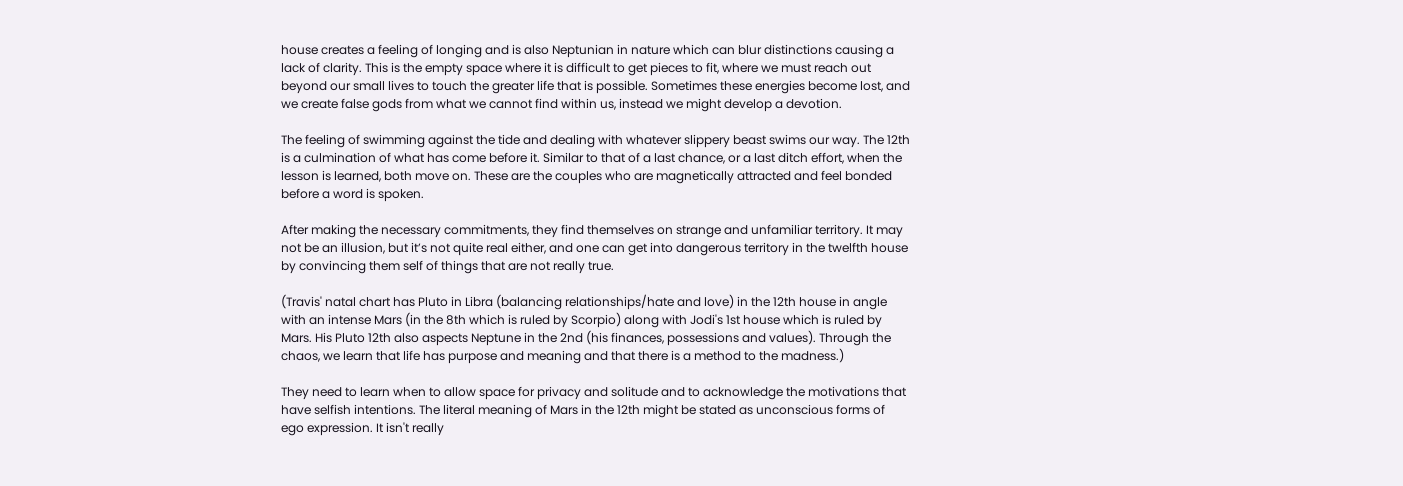house creates a feeling of longing and is also Neptunian in nature which can blur distinctions causing a lack of clarity. This is the empty space where it is difficult to get pieces to fit, where we must reach out beyond our small lives to touch the greater life that is possible. Sometimes these energies become lost, and we create false gods from what we cannot find within us, instead we might develop a devotion.

The feeling of swimming against the tide and dealing with whatever slippery beast swims our way. The 12th is a culmination of what has come before it. Similar to that of a last chance, or a last ditch effort, when the lesson is learned, both move on. These are the couples who are magnetically attracted and feel bonded before a word is spoken.

After making the necessary commitments, they find themselves on strange and unfamiliar territory. It may not be an illusion, but it’s not quite real either, and one can get into dangerous territory in the twelfth house by convincing them self of things that are not really true.

(Travis' natal chart has Pluto in Libra (balancing relationships/hate and love) in the 12th house in angle with an intense Mars (in the 8th which is ruled by Scorpio) along with Jodi's 1st house which is ruled by Mars. His Pluto 12th also aspects Neptune in the 2nd (his finances, possessions and values). Through the chaos, we learn that life has purpose and meaning and that there is a method to the madness.)

They need to learn when to allow space for privacy and solitude and to acknowledge the motivations that have selfish intentions. The literal meaning of Mars in the 12th might be stated as unconscious forms of ego expression. It isn't really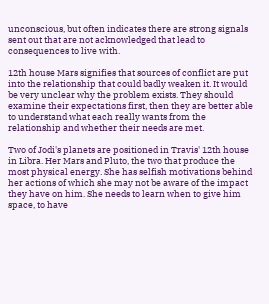unconscious, but often indicates there are strong signals sent out that are not acknowledged that lead to consequences to live with.

12th house Mars signifies that sources of conflict are put into the relationship that could badly weaken it. It would be very unclear why the problem exists. They should examine their expectations first, then they are better able to understand what each really wants from the relationship and whether their needs are met.

Two of Jodi's planets are positioned in Travis' 12th house in Libra. Her Mars and Pluto, the two that produce the most physical energy. She has selfish motivations behind her actions of which she may not be aware of the impact they have on him. She needs to learn when to give him space, to have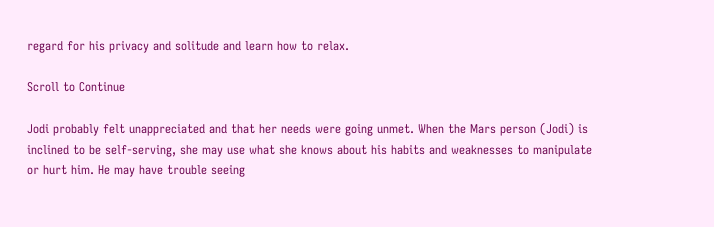regard for his privacy and solitude and learn how to relax.

Scroll to Continue

Jodi probably felt unappreciated and that her needs were going unmet. When the Mars person (Jodi) is inclined to be self-serving, she may use what she knows about his habits and weaknesses to manipulate or hurt him. He may have trouble seeing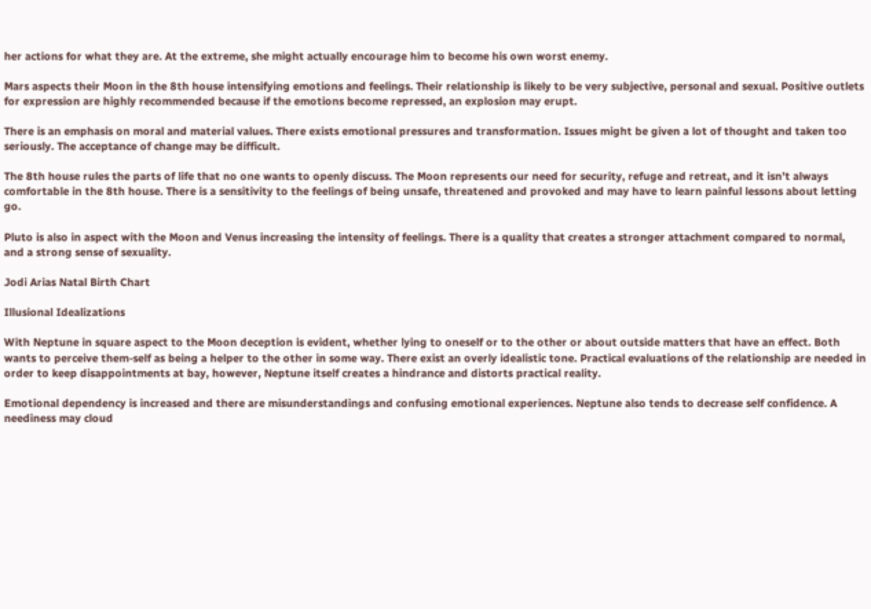her actions for what they are. At the extreme, she might actually encourage him to become his own worst enemy.

Mars aspects their Moon in the 8th house intensifying emotions and feelings. Their relationship is likely to be very subjective, personal and sexual. Positive outlets for expression are highly recommended because if the emotions become repressed, an explosion may erupt.

There is an emphasis on moral and material values. There exists emotional pressures and transformation. Issues might be given a lot of thought and taken too seriously. The acceptance of change may be difficult.

The 8th house rules the parts of life that no one wants to openly discuss. The Moon represents our need for security, refuge and retreat, and it isn’t always comfortable in the 8th house. There is a sensitivity to the feelings of being unsafe, threatened and provoked and may have to learn painful lessons about letting go.

Pluto is also in aspect with the Moon and Venus increasing the intensity of feelings. There is a quality that creates a stronger attachment compared to normal, and a strong sense of sexuality.

Jodi Arias Natal Birth Chart

Illusional Idealizations

With Neptune in square aspect to the Moon deception is evident, whether lying to oneself or to the other or about outside matters that have an effect. Both wants to perceive them-self as being a helper to the other in some way. There exist an overly idealistic tone. Practical evaluations of the relationship are needed in order to keep disappointments at bay, however, Neptune itself creates a hindrance and distorts practical reality.

Emotional dependency is increased and there are misunderstandings and confusing emotional experiences. Neptune also tends to decrease self confidence. A neediness may cloud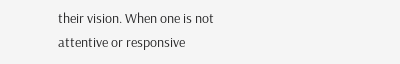their vision. When one is not attentive or responsive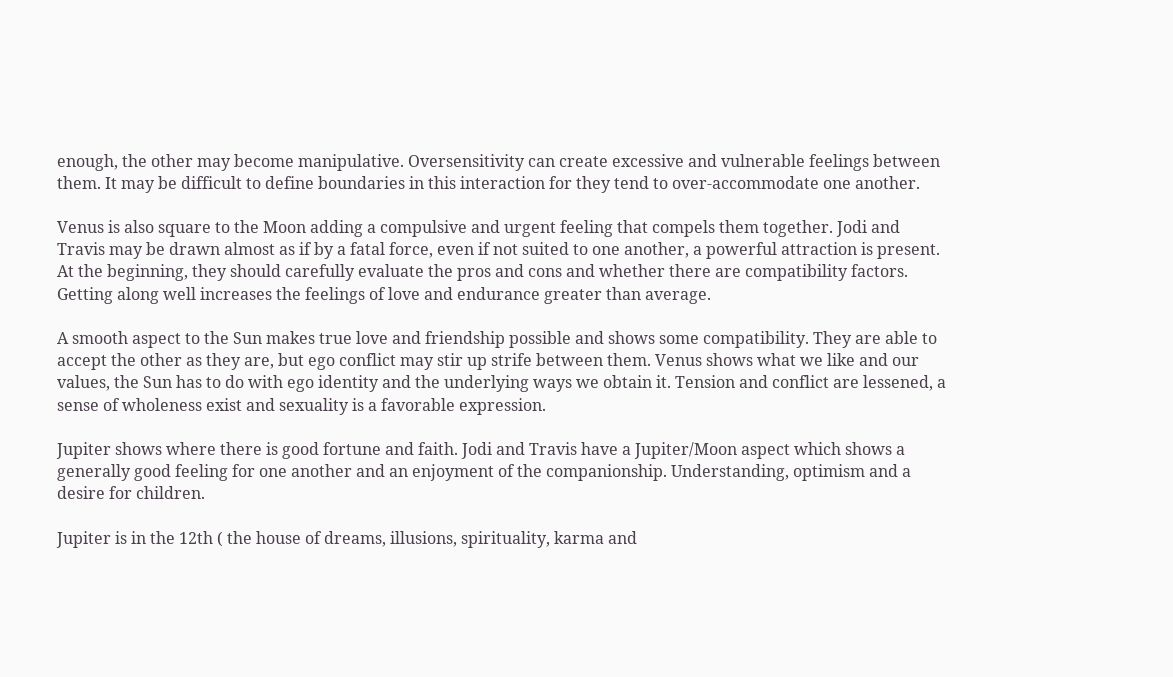enough, the other may become manipulative. Oversensitivity can create excessive and vulnerable feelings between them. It may be difficult to define boundaries in this interaction for they tend to over-accommodate one another.

Venus is also square to the Moon adding a compulsive and urgent feeling that compels them together. Jodi and Travis may be drawn almost as if by a fatal force, even if not suited to one another, a powerful attraction is present. At the beginning, they should carefully evaluate the pros and cons and whether there are compatibility factors. Getting along well increases the feelings of love and endurance greater than average.

A smooth aspect to the Sun makes true love and friendship possible and shows some compatibility. They are able to accept the other as they are, but ego conflict may stir up strife between them. Venus shows what we like and our values, the Sun has to do with ego identity and the underlying ways we obtain it. Tension and conflict are lessened, a sense of wholeness exist and sexuality is a favorable expression.

Jupiter shows where there is good fortune and faith. Jodi and Travis have a Jupiter/Moon aspect which shows a generally good feeling for one another and an enjoyment of the companionship. Understanding, optimism and a desire for children.

Jupiter is in the 12th ( the house of dreams, illusions, spirituality, karma and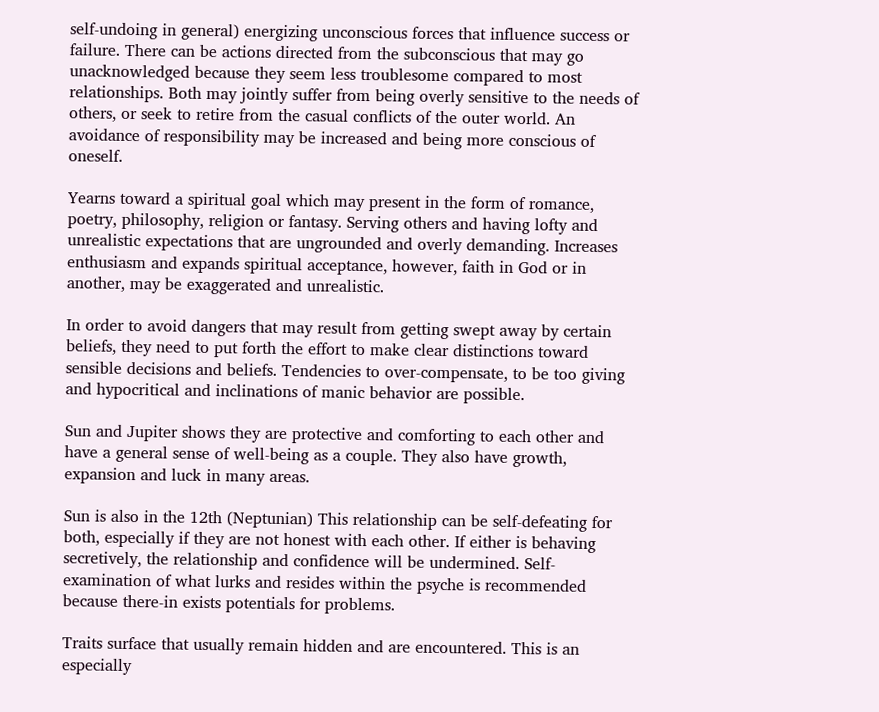self-undoing in general) energizing unconscious forces that influence success or failure. There can be actions directed from the subconscious that may go unacknowledged because they seem less troublesome compared to most relationships. Both may jointly suffer from being overly sensitive to the needs of others, or seek to retire from the casual conflicts of the outer world. An avoidance of responsibility may be increased and being more conscious of oneself.

Yearns toward a spiritual goal which may present in the form of romance, poetry, philosophy, religion or fantasy. Serving others and having lofty and unrealistic expectations that are ungrounded and overly demanding. Increases enthusiasm and expands spiritual acceptance, however, faith in God or in another, may be exaggerated and unrealistic.

In order to avoid dangers that may result from getting swept away by certain beliefs, they need to put forth the effort to make clear distinctions toward sensible decisions and beliefs. Tendencies to over-compensate, to be too giving and hypocritical and inclinations of manic behavior are possible.

Sun and Jupiter shows they are protective and comforting to each other and have a general sense of well-being as a couple. They also have growth, expansion and luck in many areas.

Sun is also in the 12th (Neptunian) This relationship can be self-defeating for both, especially if they are not honest with each other. If either is behaving secretively, the relationship and confidence will be undermined. Self-examination of what lurks and resides within the psyche is recommended because there-in exists potentials for problems.

Traits surface that usually remain hidden and are encountered. This is an especially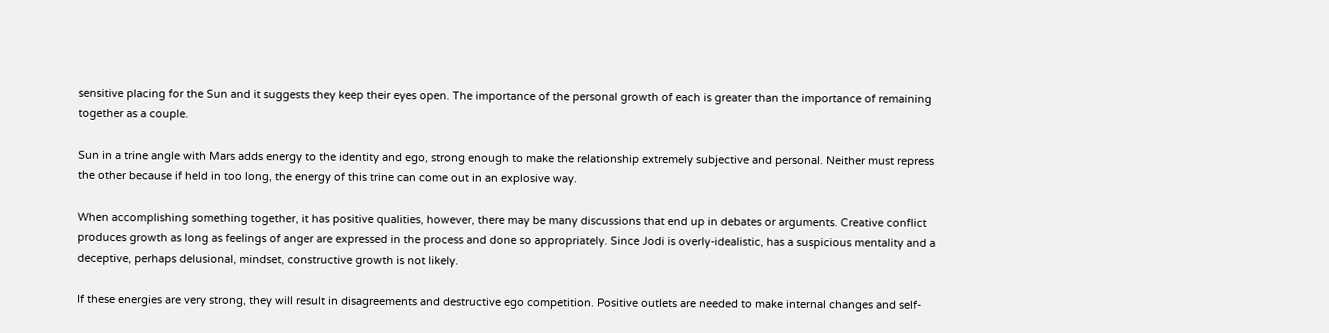sensitive placing for the Sun and it suggests they keep their eyes open. The importance of the personal growth of each is greater than the importance of remaining together as a couple.

Sun in a trine angle with Mars adds energy to the identity and ego, strong enough to make the relationship extremely subjective and personal. Neither must repress the other because if held in too long, the energy of this trine can come out in an explosive way.

When accomplishing something together, it has positive qualities, however, there may be many discussions that end up in debates or arguments. Creative conflict produces growth as long as feelings of anger are expressed in the process and done so appropriately. Since Jodi is overly-idealistic, has a suspicious mentality and a deceptive, perhaps delusional, mindset, constructive growth is not likely.

If these energies are very strong, they will result in disagreements and destructive ego competition. Positive outlets are needed to make internal changes and self-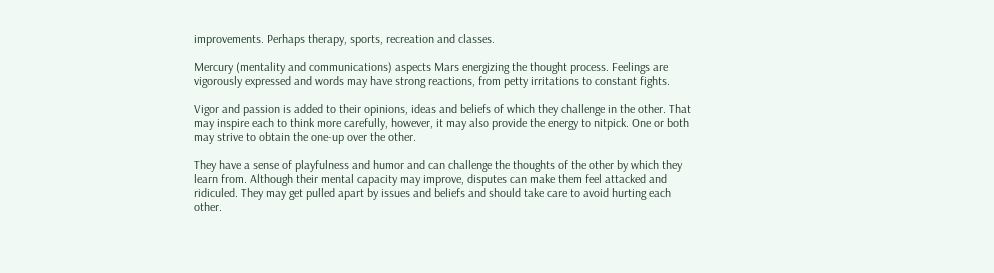improvements. Perhaps therapy, sports, recreation and classes.

Mercury (mentality and communications) aspects Mars energizing the thought process. Feelings are vigorously expressed and words may have strong reactions, from petty irritations to constant fights.

Vigor and passion is added to their opinions, ideas and beliefs of which they challenge in the other. That may inspire each to think more carefully, however, it may also provide the energy to nitpick. One or both may strive to obtain the one-up over the other.

They have a sense of playfulness and humor and can challenge the thoughts of the other by which they learn from. Although their mental capacity may improve, disputes can make them feel attacked and ridiculed. They may get pulled apart by issues and beliefs and should take care to avoid hurting each other.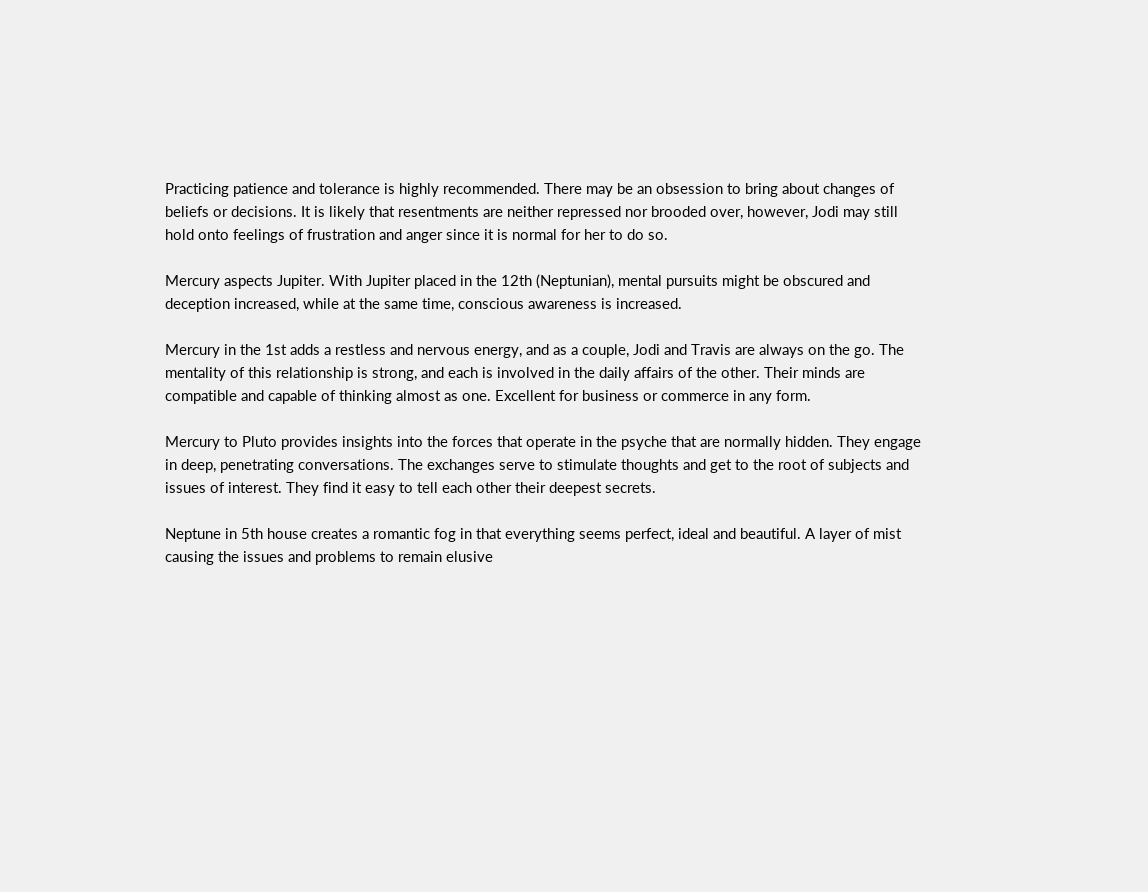Practicing patience and tolerance is highly recommended. There may be an obsession to bring about changes of beliefs or decisions. It is likely that resentments are neither repressed nor brooded over, however, Jodi may still hold onto feelings of frustration and anger since it is normal for her to do so.

Mercury aspects Jupiter. With Jupiter placed in the 12th (Neptunian), mental pursuits might be obscured and deception increased, while at the same time, conscious awareness is increased.

Mercury in the 1st adds a restless and nervous energy, and as a couple, Jodi and Travis are always on the go. The mentality of this relationship is strong, and each is involved in the daily affairs of the other. Their minds are compatible and capable of thinking almost as one. Excellent for business or commerce in any form.

Mercury to Pluto provides insights into the forces that operate in the psyche that are normally hidden. They engage in deep, penetrating conversations. The exchanges serve to stimulate thoughts and get to the root of subjects and issues of interest. They find it easy to tell each other their deepest secrets.

Neptune in 5th house creates a romantic fog in that everything seems perfect, ideal and beautiful. A layer of mist causing the issues and problems to remain elusive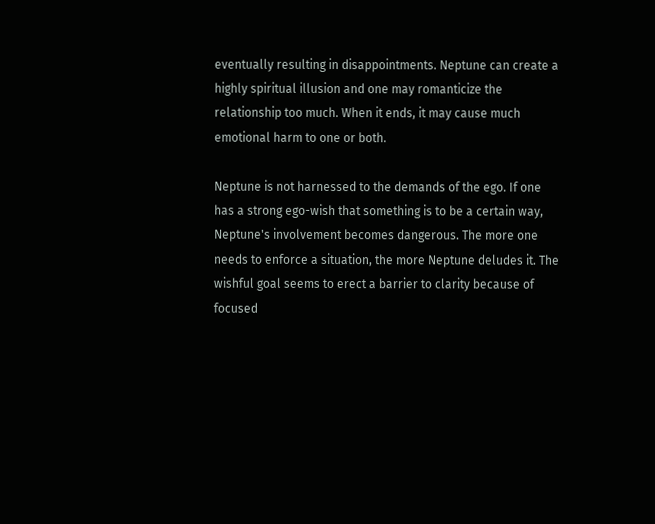eventually resulting in disappointments. Neptune can create a highly spiritual illusion and one may romanticize the relationship too much. When it ends, it may cause much emotional harm to one or both.

Neptune is not harnessed to the demands of the ego. If one has a strong ego-wish that something is to be a certain way, Neptune's involvement becomes dangerous. The more one needs to enforce a situation, the more Neptune deludes it. The wishful goal seems to erect a barrier to clarity because of focused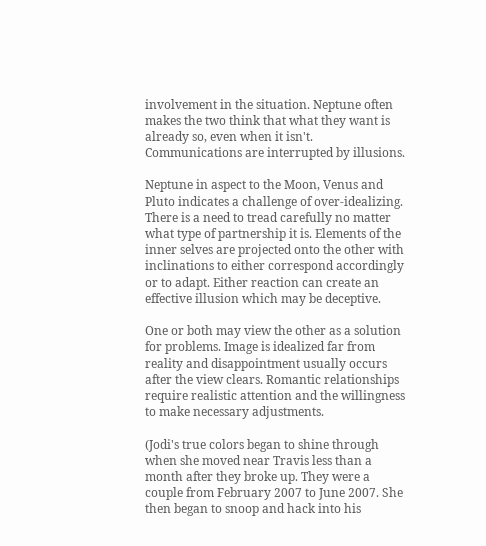involvement in the situation. Neptune often makes the two think that what they want is already so, even when it isn't. Communications are interrupted by illusions.

Neptune in aspect to the Moon, Venus and Pluto indicates a challenge of over-idealizing. There is a need to tread carefully no matter what type of partnership it is. Elements of the inner selves are projected onto the other with inclinations to either correspond accordingly or to adapt. Either reaction can create an effective illusion which may be deceptive.

One or both may view the other as a solution for problems. Image is idealized far from reality and disappointment usually occurs after the view clears. Romantic relationships require realistic attention and the willingness to make necessary adjustments.

(Jodi's true colors began to shine through when she moved near Travis less than a month after they broke up. They were a couple from February 2007 to June 2007. She then began to snoop and hack into his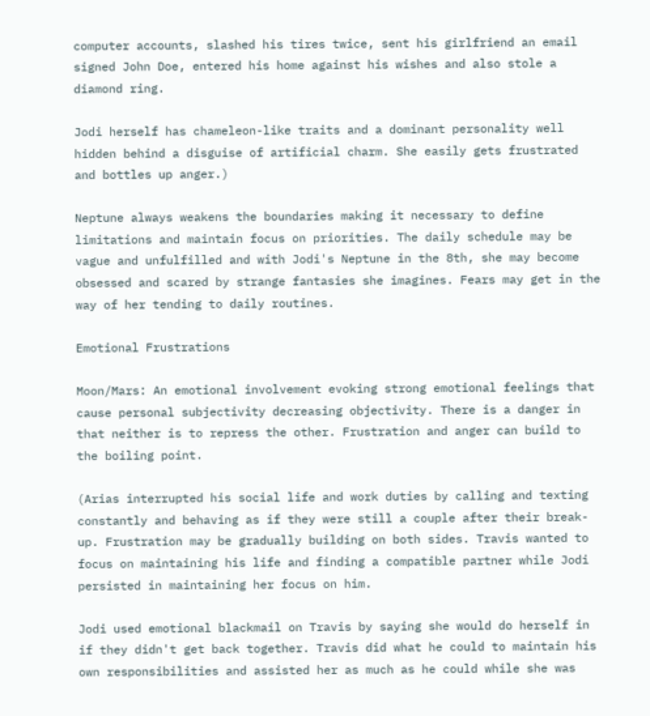computer accounts, slashed his tires twice, sent his girlfriend an email signed John Doe, entered his home against his wishes and also stole a diamond ring.

Jodi herself has chameleon-like traits and a dominant personality well hidden behind a disguise of artificial charm. She easily gets frustrated and bottles up anger.)

Neptune always weakens the boundaries making it necessary to define limitations and maintain focus on priorities. The daily schedule may be vague and unfulfilled and with Jodi's Neptune in the 8th, she may become obsessed and scared by strange fantasies she imagines. Fears may get in the way of her tending to daily routines.

Emotional Frustrations

Moon/Mars: An emotional involvement evoking strong emotional feelings that cause personal subjectivity decreasing objectivity. There is a danger in that neither is to repress the other. Frustration and anger can build to the boiling point.

(Arias interrupted his social life and work duties by calling and texting constantly and behaving as if they were still a couple after their break-up. Frustration may be gradually building on both sides. Travis wanted to focus on maintaining his life and finding a compatible partner while Jodi persisted in maintaining her focus on him.

Jodi used emotional blackmail on Travis by saying she would do herself in if they didn't get back together. Travis did what he could to maintain his own responsibilities and assisted her as much as he could while she was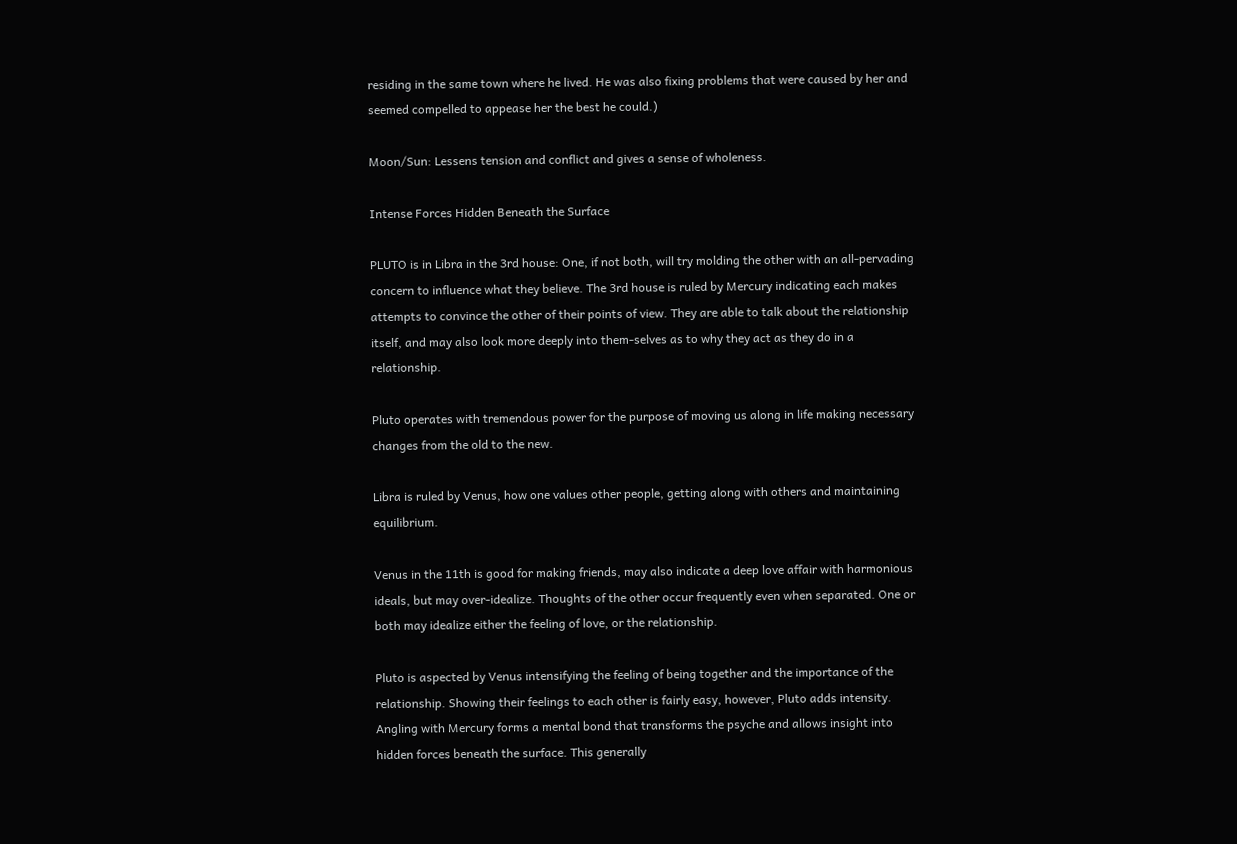residing in the same town where he lived. He was also fixing problems that were caused by her and seemed compelled to appease her the best he could.)

Moon/Sun: Lessens tension and conflict and gives a sense of wholeness.

Intense Forces Hidden Beneath the Surface

PLUTO is in Libra in the 3rd house: One, if not both, will try molding the other with an all-pervading concern to influence what they believe. The 3rd house is ruled by Mercury indicating each makes attempts to convince the other of their points of view. They are able to talk about the relationship itself, and may also look more deeply into them-selves as to why they act as they do in a relationship.

Pluto operates with tremendous power for the purpose of moving us along in life making necessary changes from the old to the new.

Libra is ruled by Venus, how one values other people, getting along with others and maintaining equilibrium.

Venus in the 11th is good for making friends, may also indicate a deep love affair with harmonious ideals, but may over-idealize. Thoughts of the other occur frequently even when separated. One or both may idealize either the feeling of love, or the relationship.

Pluto is aspected by Venus intensifying the feeling of being together and the importance of the relationship. Showing their feelings to each other is fairly easy, however, Pluto adds intensity. Angling with Mercury forms a mental bond that transforms the psyche and allows insight into hidden forces beneath the surface. This generally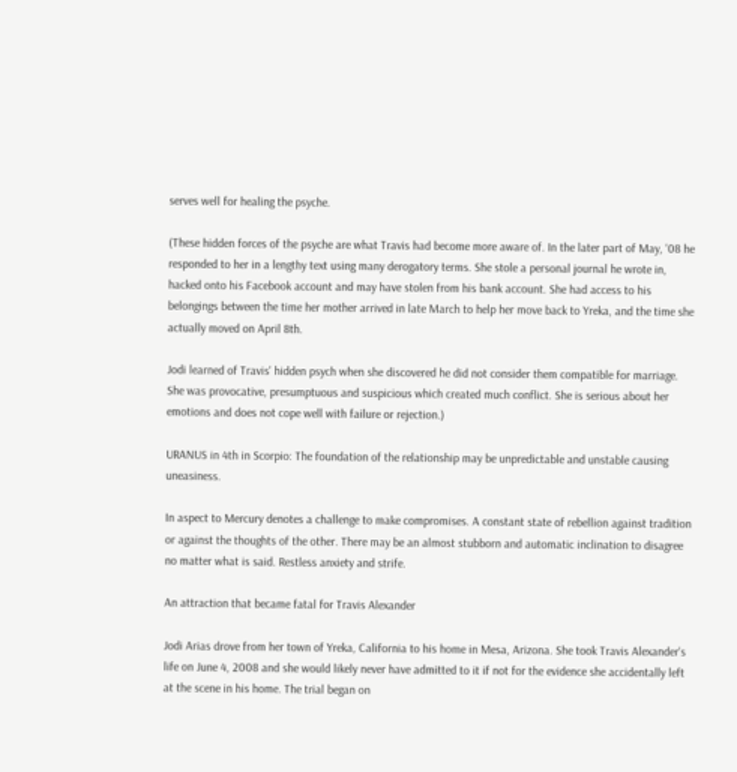serves well for healing the psyche.

(These hidden forces of the psyche are what Travis had become more aware of. In the later part of May, '08 he responded to her in a lengthy text using many derogatory terms. She stole a personal journal he wrote in, hacked onto his Facebook account and may have stolen from his bank account. She had access to his belongings between the time her mother arrived in late March to help her move back to Yreka, and the time she actually moved on April 8th.

Jodi learned of Travis' hidden psych when she discovered he did not consider them compatible for marriage. She was provocative, presumptuous and suspicious which created much conflict. She is serious about her emotions and does not cope well with failure or rejection.)

URANUS in 4th in Scorpio: The foundation of the relationship may be unpredictable and unstable causing uneasiness.

In aspect to Mercury denotes a challenge to make compromises. A constant state of rebellion against tradition or against the thoughts of the other. There may be an almost stubborn and automatic inclination to disagree no matter what is said. Restless anxiety and strife.

An attraction that became fatal for Travis Alexander

Jodi Arias drove from her town of Yreka, California to his home in Mesa, Arizona. She took Travis Alexander's life on June 4, 2008 and she would likely never have admitted to it if not for the evidence she accidentally left at the scene in his home. The trial began on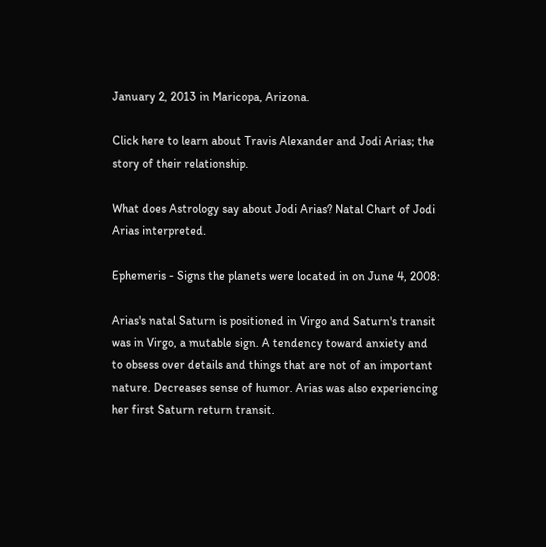January 2, 2013 in Maricopa, Arizona.

Click here to learn about Travis Alexander and Jodi Arias; the story of their relationship.

What does Astrology say about Jodi Arias? Natal Chart of Jodi Arias interpreted.

Ephemeris - Signs the planets were located in on June 4, 2008:

Arias's natal Saturn is positioned in Virgo and Saturn's transit was in Virgo, a mutable sign. A tendency toward anxiety and to obsess over details and things that are not of an important nature. Decreases sense of humor. Arias was also experiencing her first Saturn return transit.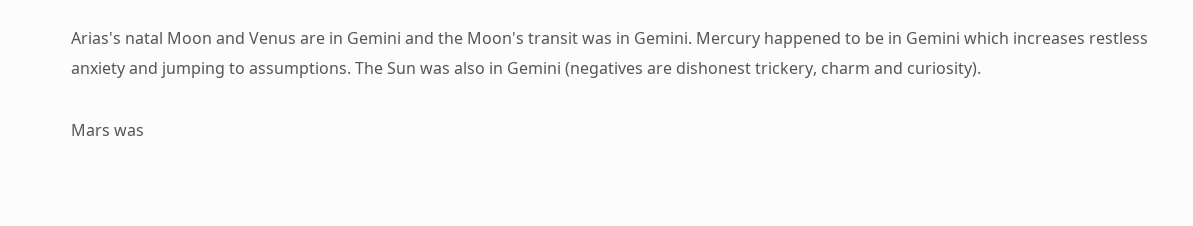Arias's natal Moon and Venus are in Gemini and the Moon's transit was in Gemini. Mercury happened to be in Gemini which increases restless anxiety and jumping to assumptions. The Sun was also in Gemini (negatives are dishonest trickery, charm and curiosity).

Mars was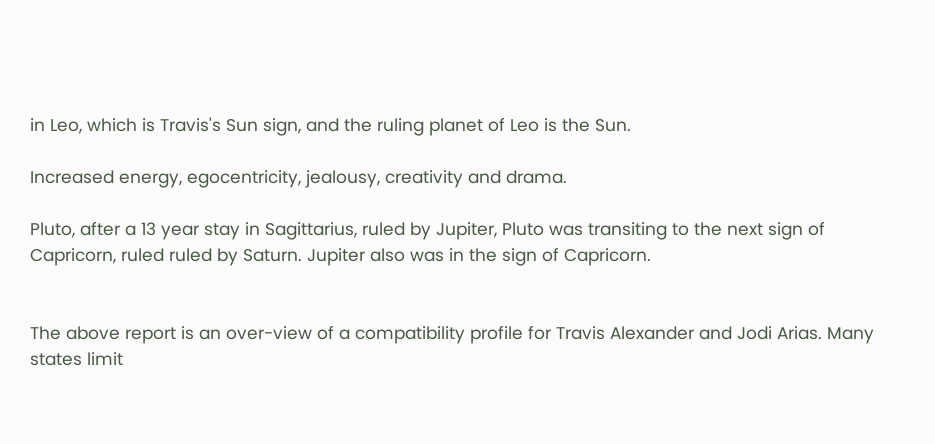in Leo, which is Travis's Sun sign, and the ruling planet of Leo is the Sun.

Increased energy, egocentricity, jealousy, creativity and drama.

Pluto, after a 13 year stay in Sagittarius, ruled by Jupiter, Pluto was transiting to the next sign of Capricorn, ruled ruled by Saturn. Jupiter also was in the sign of Capricorn.


The above report is an over-view of a compatibility profile for Travis Alexander and Jodi Arias. Many states limit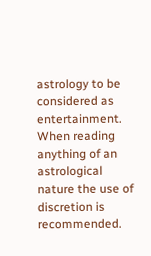astrology to be considered as entertainment. When reading anything of an astrological nature the use of discretion is recommended.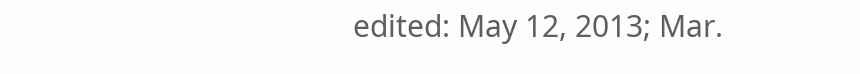edited: May 12, 2013; Mar.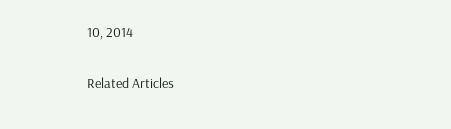10, 2014

Related Articles